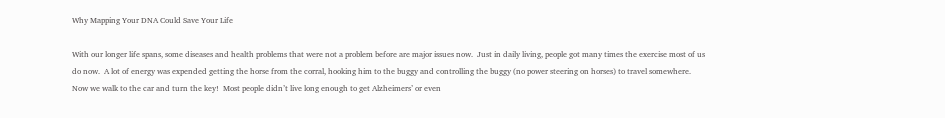Why Mapping Your DNA Could Save Your Life

With our longer life spans, some diseases and health problems that were not a problem before are major issues now.  Just in daily living, people got many times the exercise most of us do now.  A lot of energy was expended getting the horse from the corral, hooking him to the buggy and controlling the buggy (no power steering on horses) to travel somewhere.  Now we walk to the car and turn the key!  Most people didn’t live long enough to get Alzheimers’ or even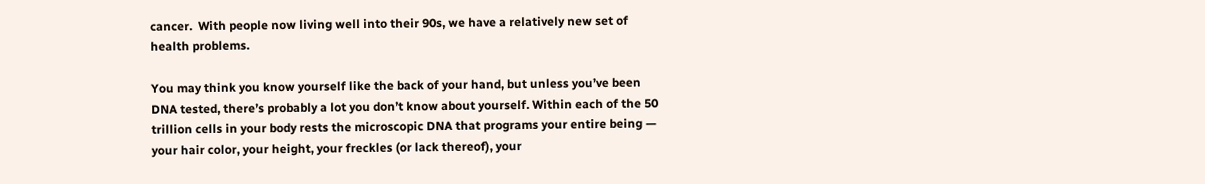cancer.  With people now living well into their 90s, we have a relatively new set of health problems.

You may think you know yourself like the back of your hand, but unless you’ve been DNA tested, there’s probably a lot you don’t know about yourself. Within each of the 50 trillion cells in your body rests the microscopic DNA that programs your entire being — your hair color, your height, your freckles (or lack thereof), your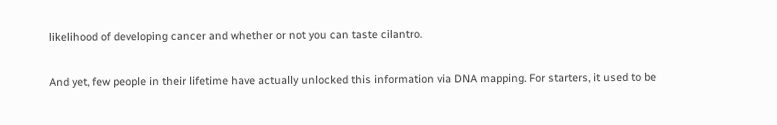likelihood of developing cancer and whether or not you can taste cilantro.

And yet, few people in their lifetime have actually unlocked this information via DNA mapping. For starters, it used to be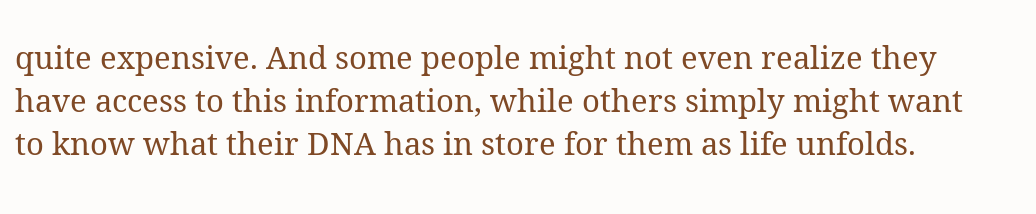quite expensive. And some people might not even realize they have access to this information, while others simply might want to know what their DNA has in store for them as life unfolds.